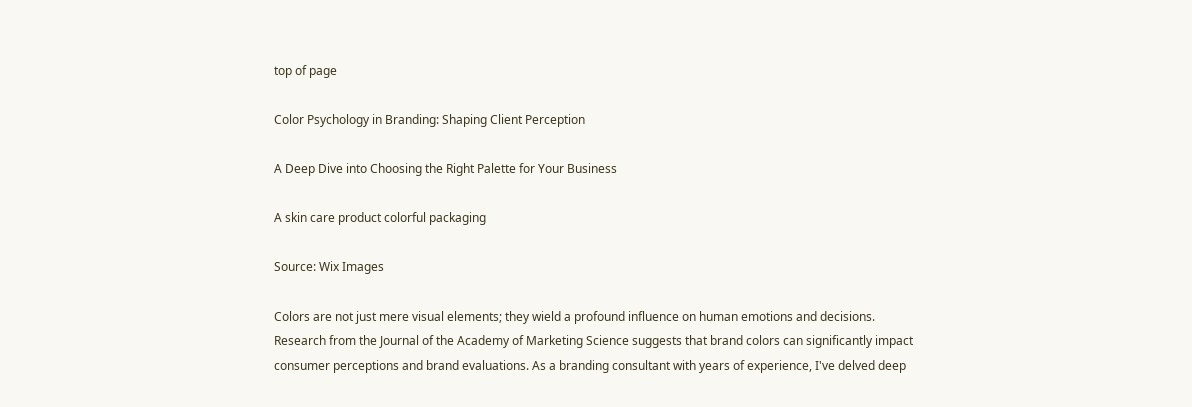top of page

Color Psychology in Branding: Shaping Client Perception

A Deep Dive into Choosing the Right Palette for Your Business

A skin care product colorful packaging

Source: Wix Images

Colors are not just mere visual elements; they wield a profound influence on human emotions and decisions. Research from the Journal of the Academy of Marketing Science suggests that brand colors can significantly impact consumer perceptions and brand evaluations. As a branding consultant with years of experience, I've delved deep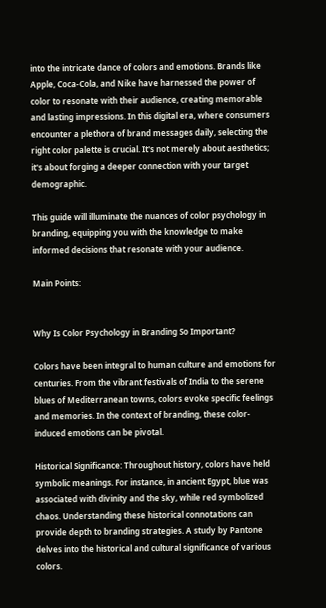into the intricate dance of colors and emotions. Brands like Apple, Coca-Cola, and Nike have harnessed the power of color to resonate with their audience, creating memorable and lasting impressions. In this digital era, where consumers encounter a plethora of brand messages daily, selecting the right color palette is crucial. It's not merely about aesthetics; it's about forging a deeper connection with your target demographic.

This guide will illuminate the nuances of color psychology in branding, equipping you with the knowledge to make informed decisions that resonate with your audience.

Main Points:


Why Is Color Psychology in Branding So Important?

Colors have been integral to human culture and emotions for centuries. From the vibrant festivals of India to the serene blues of Mediterranean towns, colors evoke specific feelings and memories. In the context of branding, these color-induced emotions can be pivotal.

Historical Significance: Throughout history, colors have held symbolic meanings. For instance, in ancient Egypt, blue was associated with divinity and the sky, while red symbolized chaos. Understanding these historical connotations can provide depth to branding strategies. A study by Pantone delves into the historical and cultural significance of various colors.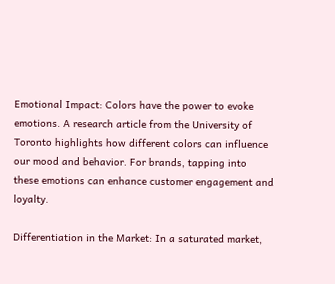Emotional Impact: Colors have the power to evoke emotions. A research article from the University of Toronto highlights how different colors can influence our mood and behavior. For brands, tapping into these emotions can enhance customer engagement and loyalty.

Differentiation in the Market: In a saturated market,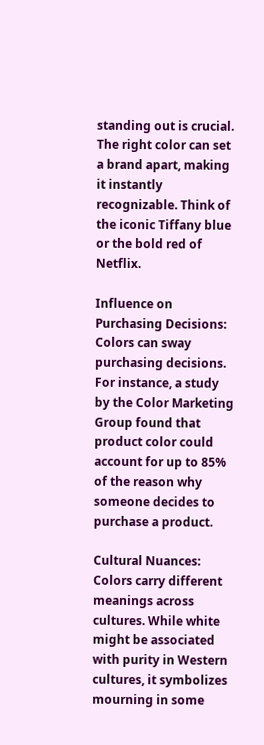standing out is crucial. The right color can set a brand apart, making it instantly recognizable. Think of the iconic Tiffany blue or the bold red of Netflix.

Influence on Purchasing Decisions: Colors can sway purchasing decisions. For instance, a study by the Color Marketing Group found that product color could account for up to 85% of the reason why someone decides to purchase a product.

Cultural Nuances: Colors carry different meanings across cultures. While white might be associated with purity in Western cultures, it symbolizes mourning in some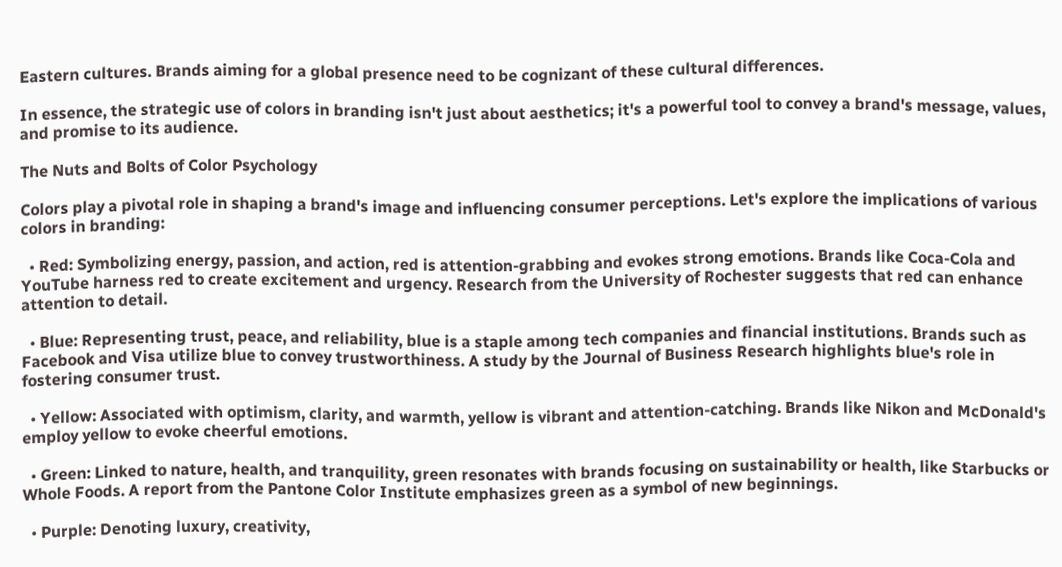Eastern cultures. Brands aiming for a global presence need to be cognizant of these cultural differences.

In essence, the strategic use of colors in branding isn't just about aesthetics; it's a powerful tool to convey a brand's message, values, and promise to its audience.

The Nuts and Bolts of Color Psychology

Colors play a pivotal role in shaping a brand's image and influencing consumer perceptions. Let's explore the implications of various colors in branding:

  • Red: Symbolizing energy, passion, and action, red is attention-grabbing and evokes strong emotions. Brands like Coca-Cola and YouTube harness red to create excitement and urgency. Research from the University of Rochester suggests that red can enhance attention to detail.

  • Blue: Representing trust, peace, and reliability, blue is a staple among tech companies and financial institutions. Brands such as Facebook and Visa utilize blue to convey trustworthiness. A study by the Journal of Business Research highlights blue's role in fostering consumer trust.

  • Yellow: Associated with optimism, clarity, and warmth, yellow is vibrant and attention-catching. Brands like Nikon and McDonald's employ yellow to evoke cheerful emotions.

  • Green: Linked to nature, health, and tranquility, green resonates with brands focusing on sustainability or health, like Starbucks or Whole Foods. A report from the Pantone Color Institute emphasizes green as a symbol of new beginnings.

  • Purple: Denoting luxury, creativity,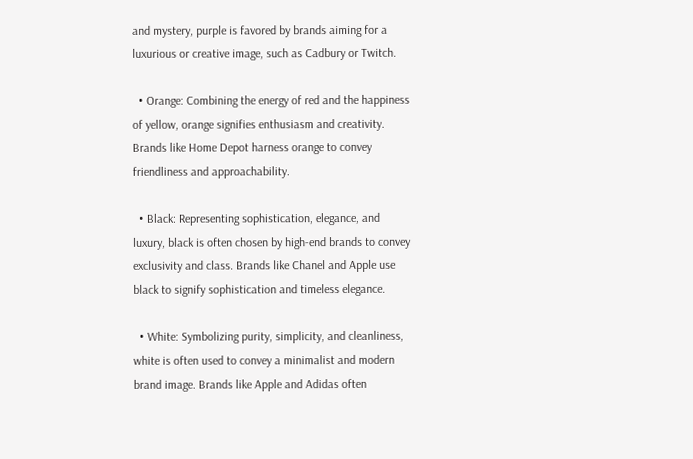and mystery, purple is favored by brands aiming for a luxurious or creative image, such as Cadbury or Twitch.

  • Orange: Combining the energy of red and the happiness of yellow, orange signifies enthusiasm and creativity. Brands like Home Depot harness orange to convey friendliness and approachability.

  • Black: Representing sophistication, elegance, and luxury, black is often chosen by high-end brands to convey exclusivity and class. Brands like Chanel and Apple use black to signify sophistication and timeless elegance.

  • White: Symbolizing purity, simplicity, and cleanliness, white is often used to convey a minimalist and modern brand image. Brands like Apple and Adidas often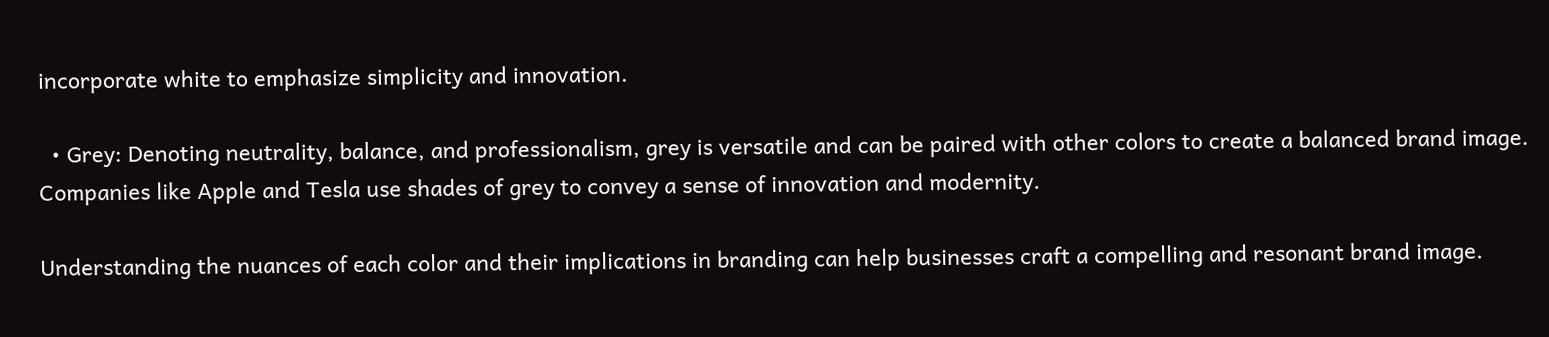incorporate white to emphasize simplicity and innovation.

  • Grey: Denoting neutrality, balance, and professionalism, grey is versatile and can be paired with other colors to create a balanced brand image. Companies like Apple and Tesla use shades of grey to convey a sense of innovation and modernity.

Understanding the nuances of each color and their implications in branding can help businesses craft a compelling and resonant brand image.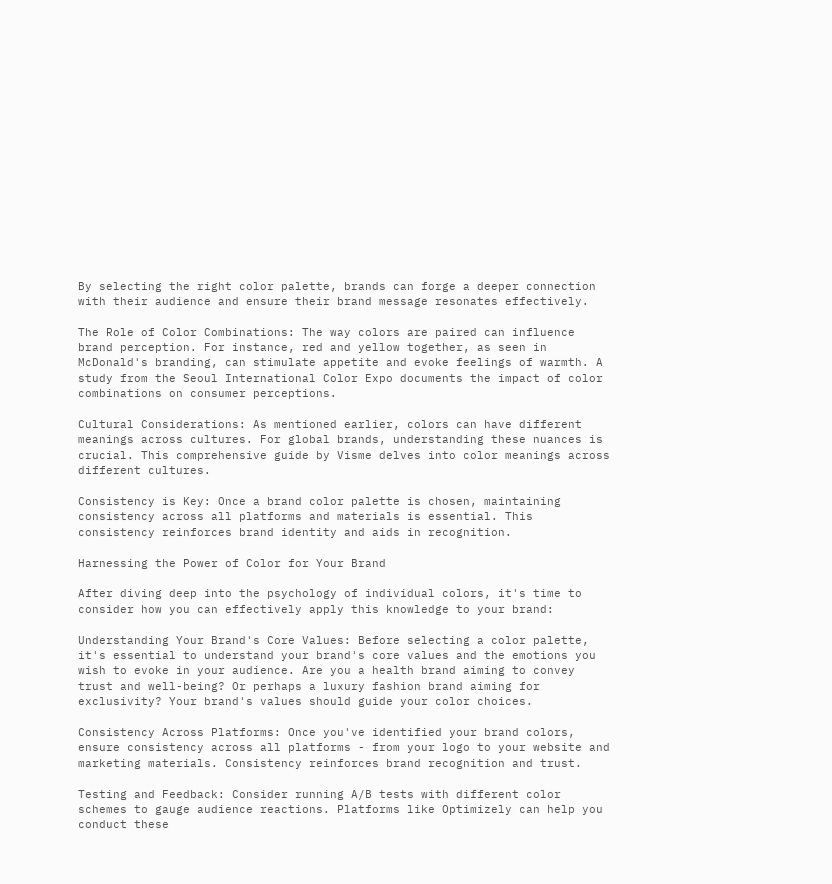By selecting the right color palette, brands can forge a deeper connection with their audience and ensure their brand message resonates effectively.

The Role of Color Combinations: The way colors are paired can influence brand perception. For instance, red and yellow together, as seen in McDonald's branding, can stimulate appetite and evoke feelings of warmth. A study from the Seoul International Color Expo documents the impact of color combinations on consumer perceptions.

Cultural Considerations: As mentioned earlier, colors can have different meanings across cultures. For global brands, understanding these nuances is crucial. This comprehensive guide by Visme delves into color meanings across different cultures.

Consistency is Key: Once a brand color palette is chosen, maintaining consistency across all platforms and materials is essential. This consistency reinforces brand identity and aids in recognition.

Harnessing the Power of Color for Your Brand

After diving deep into the psychology of individual colors, it's time to consider how you can effectively apply this knowledge to your brand:

Understanding Your Brand's Core Values: Before selecting a color palette, it's essential to understand your brand's core values and the emotions you wish to evoke in your audience. Are you a health brand aiming to convey trust and well-being? Or perhaps a luxury fashion brand aiming for exclusivity? Your brand's values should guide your color choices.

Consistency Across Platforms: Once you've identified your brand colors, ensure consistency across all platforms - from your logo to your website and marketing materials. Consistency reinforces brand recognition and trust.

Testing and Feedback: Consider running A/B tests with different color schemes to gauge audience reactions. Platforms like Optimizely can help you conduct these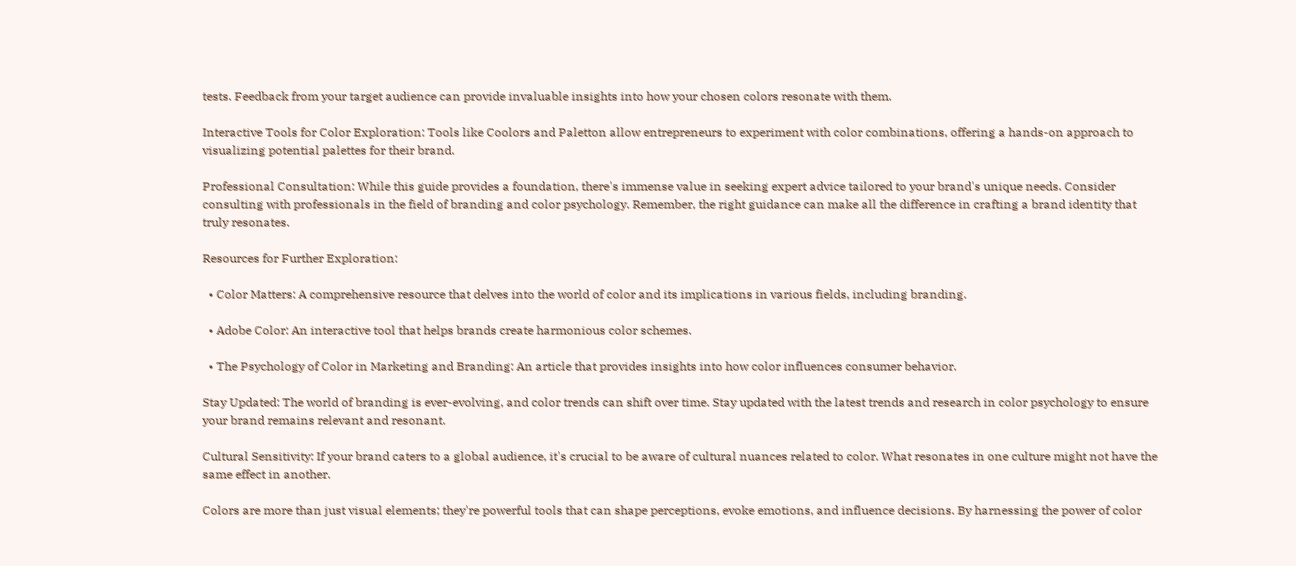tests. Feedback from your target audience can provide invaluable insights into how your chosen colors resonate with them.

Interactive Tools for Color Exploration: Tools like Coolors and Paletton allow entrepreneurs to experiment with color combinations, offering a hands-on approach to visualizing potential palettes for their brand.

Professional Consultation: While this guide provides a foundation, there's immense value in seeking expert advice tailored to your brand's unique needs. Consider consulting with professionals in the field of branding and color psychology. Remember, the right guidance can make all the difference in crafting a brand identity that truly resonates.

Resources for Further Exploration:

  • Color Matters: A comprehensive resource that delves into the world of color and its implications in various fields, including branding.

  • Adobe Color: An interactive tool that helps brands create harmonious color schemes.

  • The Psychology of Color in Marketing and Branding: An article that provides insights into how color influences consumer behavior.

Stay Updated: The world of branding is ever-evolving, and color trends can shift over time. Stay updated with the latest trends and research in color psychology to ensure your brand remains relevant and resonant.

Cultural Sensitivity: If your brand caters to a global audience, it's crucial to be aware of cultural nuances related to color. What resonates in one culture might not have the same effect in another.

Colors are more than just visual elements; they're powerful tools that can shape perceptions, evoke emotions, and influence decisions. By harnessing the power of color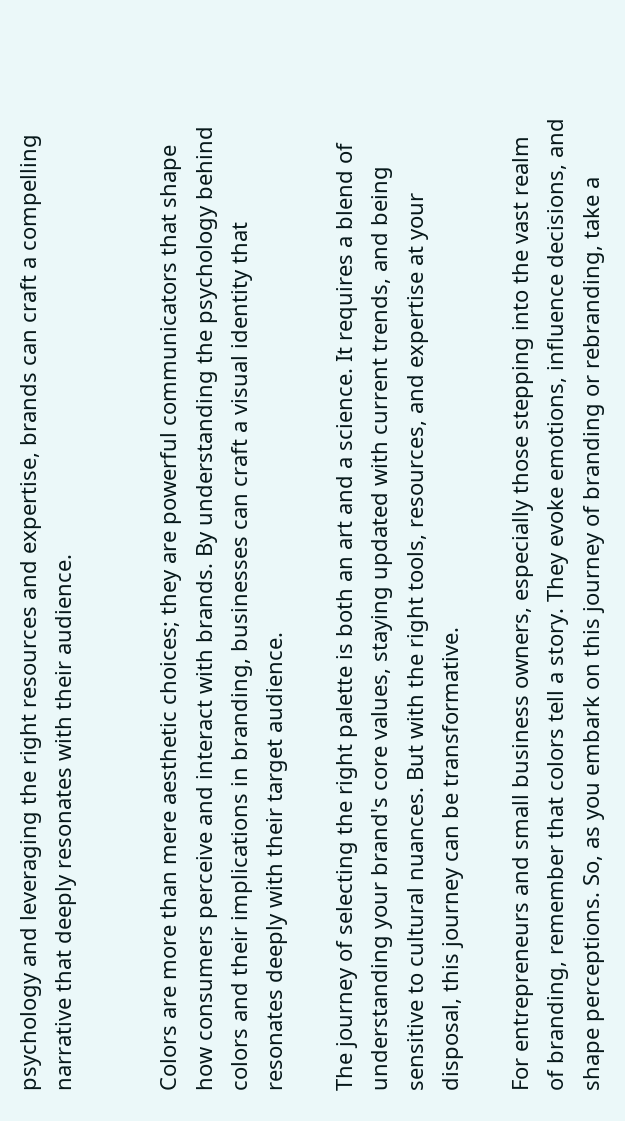psychology and leveraging the right resources and expertise, brands can craft a compelling narrative that deeply resonates with their audience.


Colors are more than mere aesthetic choices; they are powerful communicators that shape how consumers perceive and interact with brands. By understanding the psychology behind colors and their implications in branding, businesses can craft a visual identity that resonates deeply with their target audience.

The journey of selecting the right palette is both an art and a science. It requires a blend of understanding your brand's core values, staying updated with current trends, and being sensitive to cultural nuances. But with the right tools, resources, and expertise at your disposal, this journey can be transformative.

For entrepreneurs and small business owners, especially those stepping into the vast realm of branding, remember that colors tell a story. They evoke emotions, influence decisions, and shape perceptions. So, as you embark on this journey of branding or rebranding, take a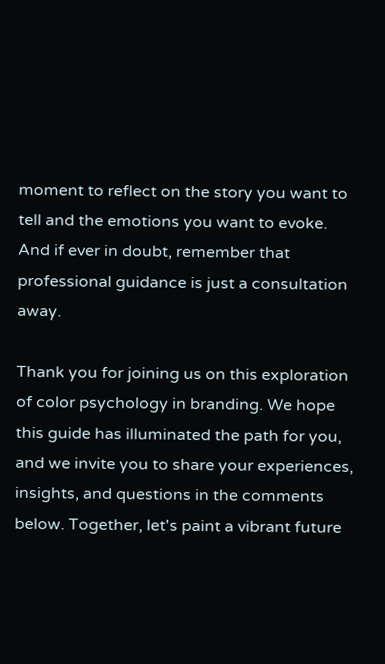moment to reflect on the story you want to tell and the emotions you want to evoke. And if ever in doubt, remember that professional guidance is just a consultation away.

Thank you for joining us on this exploration of color psychology in branding. We hope this guide has illuminated the path for you, and we invite you to share your experiences, insights, and questions in the comments below. Together, let's paint a vibrant future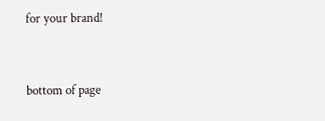for your brand!


bottom of page